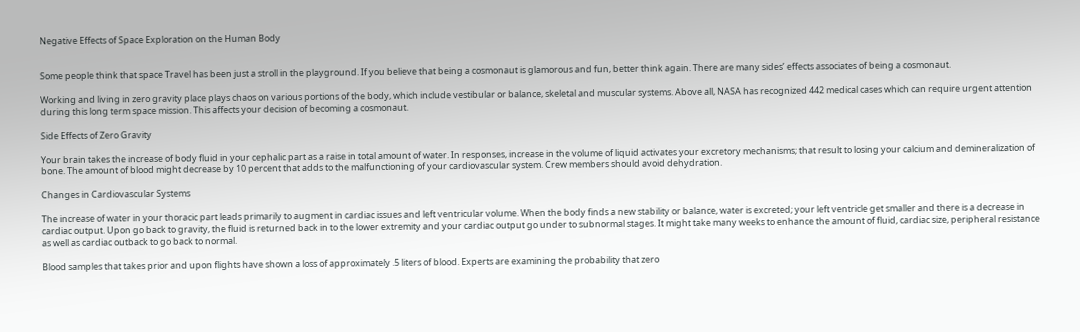Negative Effects of Space Exploration on the Human Body


Some people think that space Travel has been just a stroll in the playground. If you believe that being a cosmonaut is glamorous and fun, better think again. There are many sides’ effects associates of being a cosmonaut.

Working and living in zero gravity place plays chaos on various portions of the body, which include vestibular or balance, skeletal and muscular systems. Above all, NASA has recognized 442 medical cases which can require urgent attention during this long term space mission. This affects your decision of becoming a cosmonaut.

Side Effects of Zero Gravity

Your brain takes the increase of body fluid in your cephalic part as a raise in total amount of water. In responses, increase in the volume of liquid activates your excretory mechanisms; that result to losing your calcium and demineralization of bone. The amount of blood might decrease by 10 percent that adds to the malfunctioning of your cardiovascular system. Crew members should avoid dehydration.

Changes in Cardiovascular Systems

The increase of water in your thoracic part leads primarily to augment in cardiac issues and left ventricular volume. When the body finds a new stability or balance, water is excreted; your left ventricle get smaller and there is a decrease in cardiac output. Upon go back to gravity, the fluid is returned back in to the lower extremity and your cardiac output go under to subnormal stages. It might take many weeks to enhance the amount of fluid, cardiac size, peripheral resistance as well as cardiac outback to go back to normal.

Blood samples that takes prior and upon flights have shown a loss of approximately .5 liters of blood. Experts are examining the probability that zero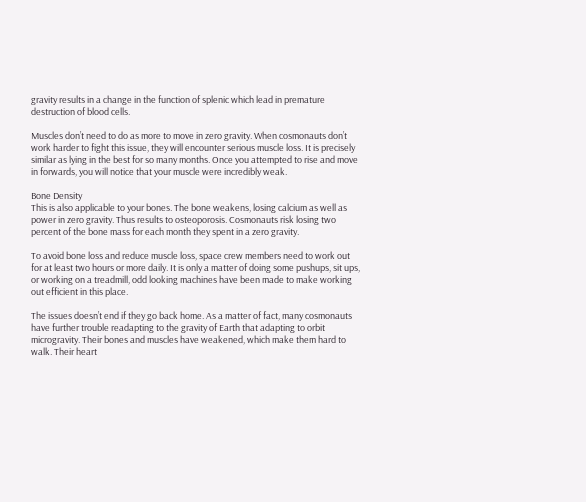gravity results in a change in the function of splenic which lead in premature destruction of blood cells.

Muscles don’t need to do as more to move in zero gravity. When cosmonauts don’t work harder to fight this issue, they will encounter serious muscle loss. It is precisely similar as lying in the best for so many months. Once you attempted to rise and move in forwards, you will notice that your muscle were incredibly weak.

Bone Density
This is also applicable to your bones. The bone weakens, losing calcium as well as power in zero gravity. Thus results to osteoporosis. Cosmonauts risk losing two percent of the bone mass for each month they spent in a zero gravity.

To avoid bone loss and reduce muscle loss, space crew members need to work out for at least two hours or more daily. It is only a matter of doing some pushups, sit ups, or working on a treadmill, odd looking machines have been made to make working out efficient in this place.

The issues doesn’t end if they go back home. As a matter of fact, many cosmonauts have further trouble readapting to the gravity of Earth that adapting to orbit microgravity. Their bones and muscles have weakened, which make them hard to walk. Their heart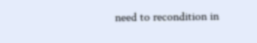need to recondition in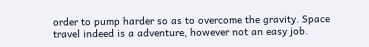order to pump harder so as to overcome the gravity. Space travel indeed is a adventure, however not an easy job.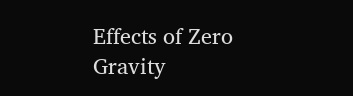Effects of Zero Gravity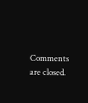Comments are closed.